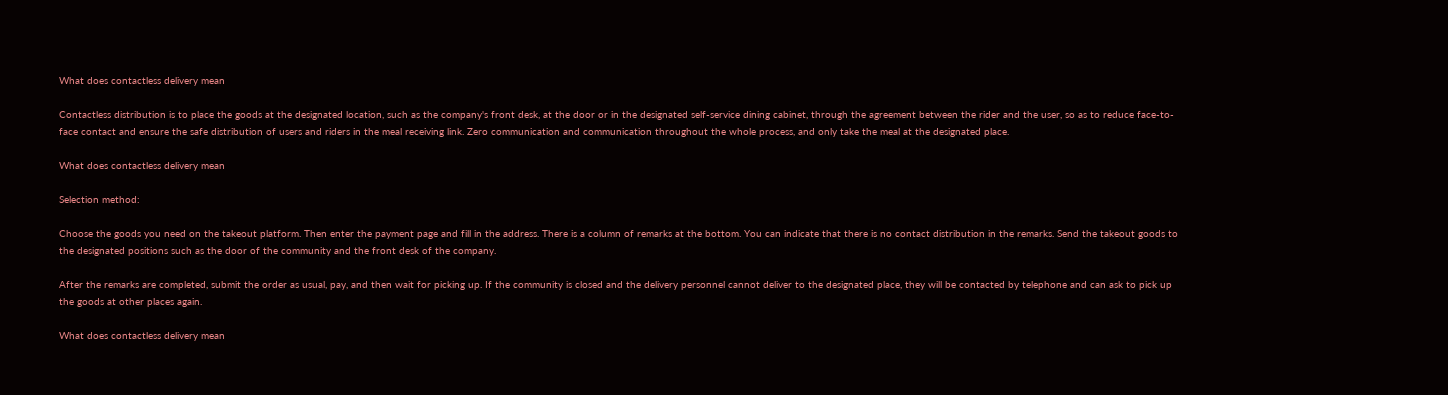What does contactless delivery mean

Contactless distribution is to place the goods at the designated location, such as the company's front desk, at the door or in the designated self-service dining cabinet, through the agreement between the rider and the user, so as to reduce face-to-face contact and ensure the safe distribution of users and riders in the meal receiving link. Zero communication and communication throughout the whole process, and only take the meal at the designated place.

What does contactless delivery mean

Selection method:

Choose the goods you need on the takeout platform. Then enter the payment page and fill in the address. There is a column of remarks at the bottom. You can indicate that there is no contact distribution in the remarks. Send the takeout goods to the designated positions such as the door of the community and the front desk of the company.

After the remarks are completed, submit the order as usual, pay, and then wait for picking up. If the community is closed and the delivery personnel cannot deliver to the designated place, they will be contacted by telephone and can ask to pick up the goods at other places again.

What does contactless delivery mean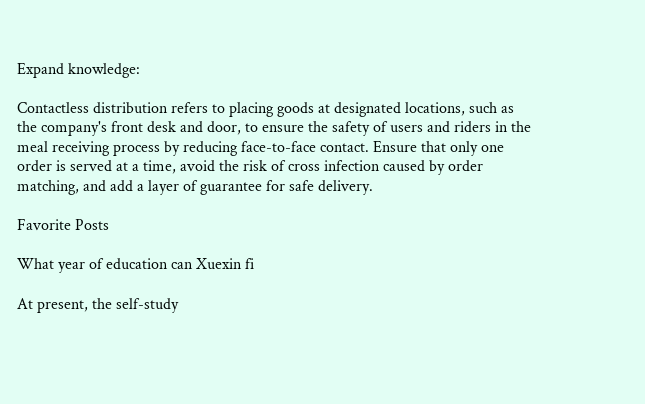Expand knowledge:

Contactless distribution refers to placing goods at designated locations, such as the company's front desk and door, to ensure the safety of users and riders in the meal receiving process by reducing face-to-face contact. Ensure that only one order is served at a time, avoid the risk of cross infection caused by order matching, and add a layer of guarantee for safe delivery.

Favorite Posts

What year of education can Xuexin fi

At present, the self-study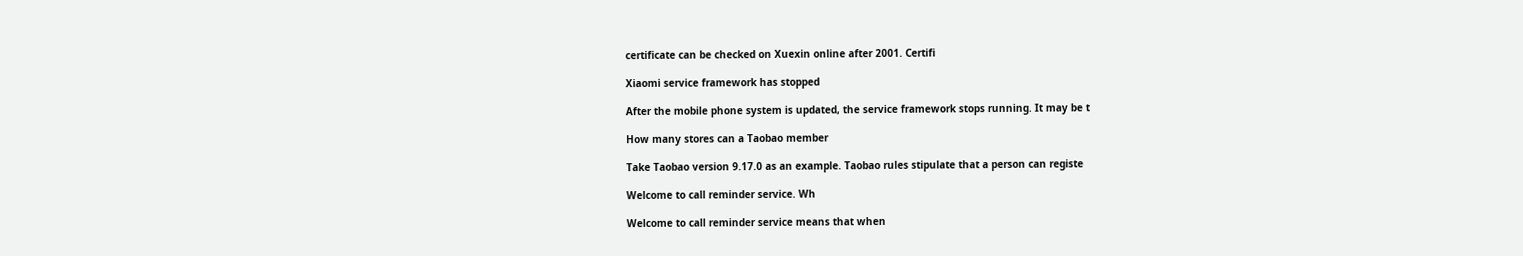certificate can be checked on Xuexin online after 2001. Certifi

Xiaomi service framework has stopped

After the mobile phone system is updated, the service framework stops running. It may be t

How many stores can a Taobao member

Take Taobao version 9.17.0 as an example. Taobao rules stipulate that a person can registe

Welcome to call reminder service. Wh

Welcome to call reminder service means that when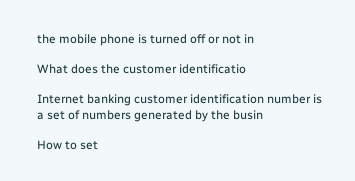the mobile phone is turned off or not in

What does the customer identificatio

Internet banking customer identification number is a set of numbers generated by the busin

How to set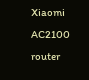Xiaomi AC2100 router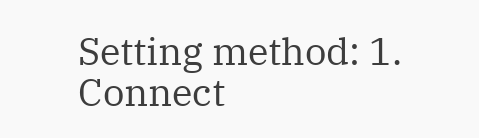Setting method: 1. Connect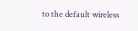to the default wireless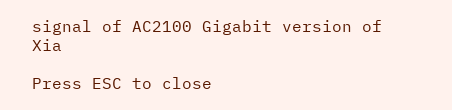signal of AC2100 Gigabit version of Xia

Press ESC to close